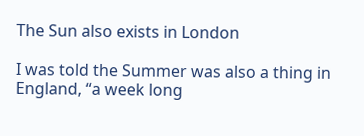The Sun also exists in London

I was told the Summer was also a thing in England, “a week long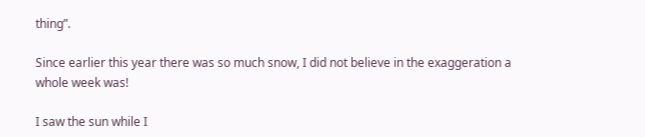thing”.

Since earlier this year there was so much snow, I did not believe in the exaggeration a whole week was!

I saw the sun while I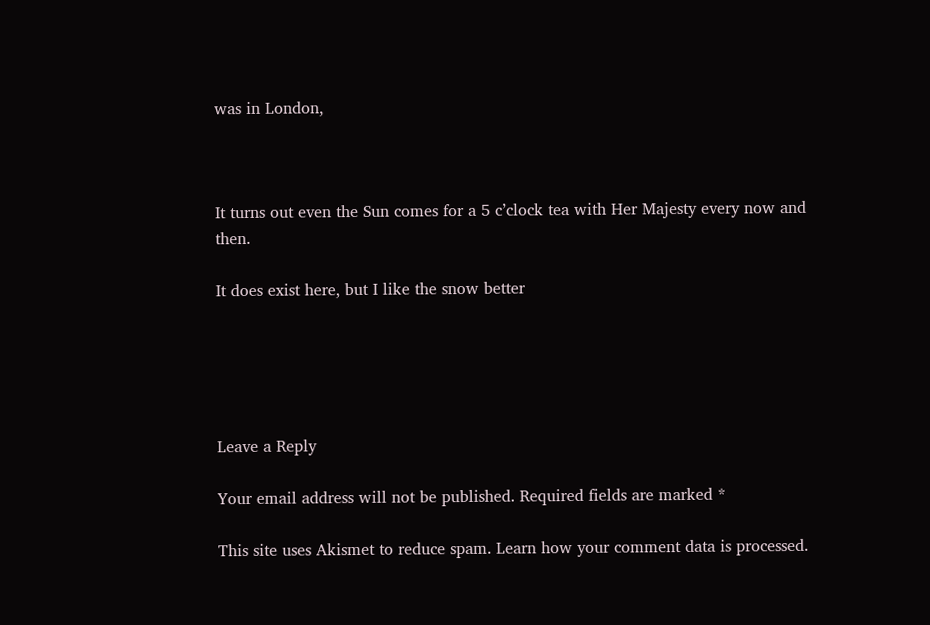was in London,



It turns out even the Sun comes for a 5 c’clock tea with Her Majesty every now and then.

It does exist here, but I like the snow better





Leave a Reply

Your email address will not be published. Required fields are marked *

This site uses Akismet to reduce spam. Learn how your comment data is processed.